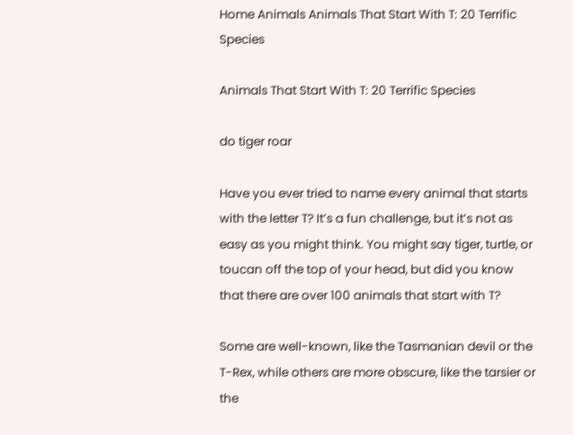Home Animals Animals That Start With T: 20 Terrific Species

Animals That Start With T: 20 Terrific Species

do tiger roar

Have you ever tried to name every animal that starts with the letter T? It’s a fun challenge, but it’s not as easy as you might think. You might say tiger, turtle, or toucan off the top of your head, but did you know that there are over 100 animals that start with T?

Some are well-known, like the Tasmanian devil or the T-Rex, while others are more obscure, like the tarsier or the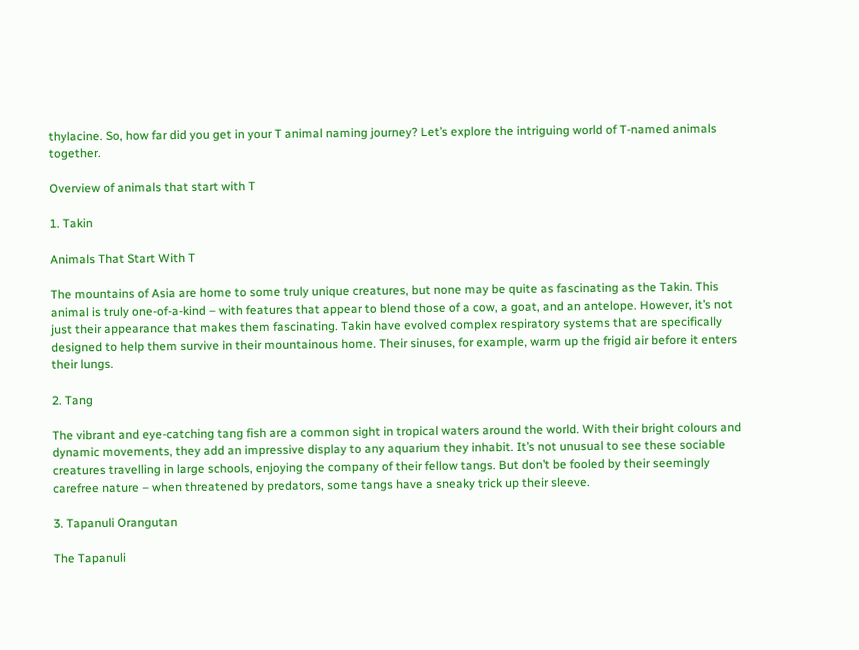thylacine. So, how far did you get in your T animal naming journey? Let’s explore the intriguing world of T-named animals together.

Overview of animals that start with T

1. Takin

Animals That Start With T

The mountains of Asia are home to some truly unique creatures, but none may be quite as fascinating as the Takin. This animal is truly one-of-a-kind – with features that appear to blend those of a cow, a goat, and an antelope. However, it’s not just their appearance that makes them fascinating. Takin have evolved complex respiratory systems that are specifically designed to help them survive in their mountainous home. Their sinuses, for example, warm up the frigid air before it enters their lungs.

2. Tang

The vibrant and eye-catching tang fish are a common sight in tropical waters around the world. With their bright colours and dynamic movements, they add an impressive display to any aquarium they inhabit. It’s not unusual to see these sociable creatures travelling in large schools, enjoying the company of their fellow tangs. But don’t be fooled by their seemingly carefree nature – when threatened by predators, some tangs have a sneaky trick up their sleeve.

3. Tapanuli Orangutan

The Tapanuli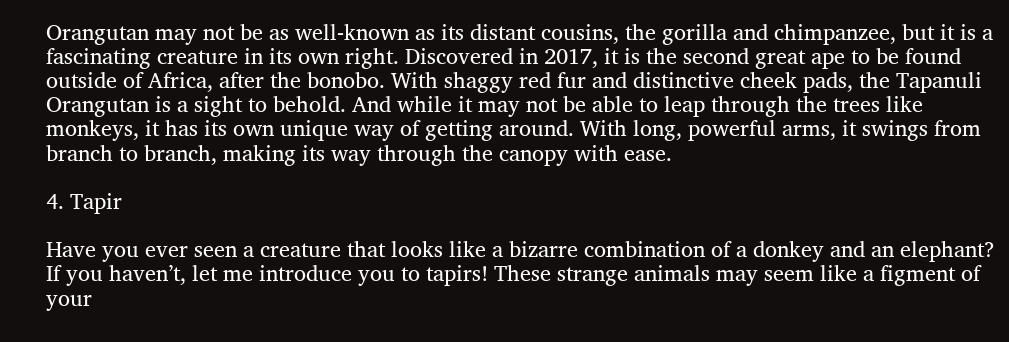Orangutan may not be as well-known as its distant cousins, the gorilla and chimpanzee, but it is a fascinating creature in its own right. Discovered in 2017, it is the second great ape to be found outside of Africa, after the bonobo. With shaggy red fur and distinctive cheek pads, the Tapanuli Orangutan is a sight to behold. And while it may not be able to leap through the trees like monkeys, it has its own unique way of getting around. With long, powerful arms, it swings from branch to branch, making its way through the canopy with ease.

4. Tapir

Have you ever seen a creature that looks like a bizarre combination of a donkey and an elephant? If you haven’t, let me introduce you to tapirs! These strange animals may seem like a figment of your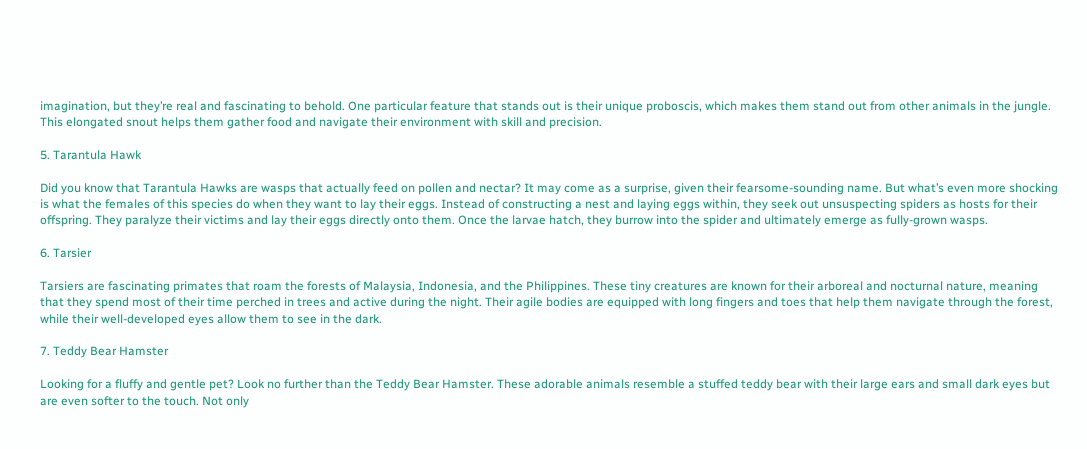imagination, but they’re real and fascinating to behold. One particular feature that stands out is their unique proboscis, which makes them stand out from other animals in the jungle. This elongated snout helps them gather food and navigate their environment with skill and precision.

5. Tarantula Hawk

Did you know that Tarantula Hawks are wasps that actually feed on pollen and nectar? It may come as a surprise, given their fearsome-sounding name. But what’s even more shocking is what the females of this species do when they want to lay their eggs. Instead of constructing a nest and laying eggs within, they seek out unsuspecting spiders as hosts for their offspring. They paralyze their victims and lay their eggs directly onto them. Once the larvae hatch, they burrow into the spider and ultimately emerge as fully-grown wasps.

6. Tarsier

Tarsiers are fascinating primates that roam the forests of Malaysia, Indonesia, and the Philippines. These tiny creatures are known for their arboreal and nocturnal nature, meaning that they spend most of their time perched in trees and active during the night. Their agile bodies are equipped with long fingers and toes that help them navigate through the forest, while their well-developed eyes allow them to see in the dark.

7. Teddy Bear Hamster

Looking for a fluffy and gentle pet? Look no further than the Teddy Bear Hamster. These adorable animals resemble a stuffed teddy bear with their large ears and small dark eyes but are even softer to the touch. Not only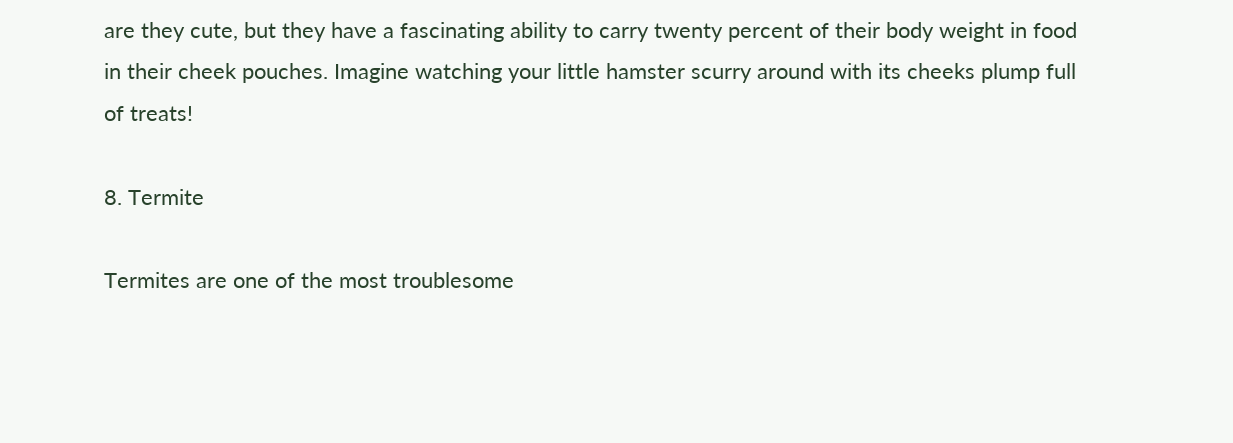are they cute, but they have a fascinating ability to carry twenty percent of their body weight in food in their cheek pouches. Imagine watching your little hamster scurry around with its cheeks plump full of treats!

8. Termite

Termites are one of the most troublesome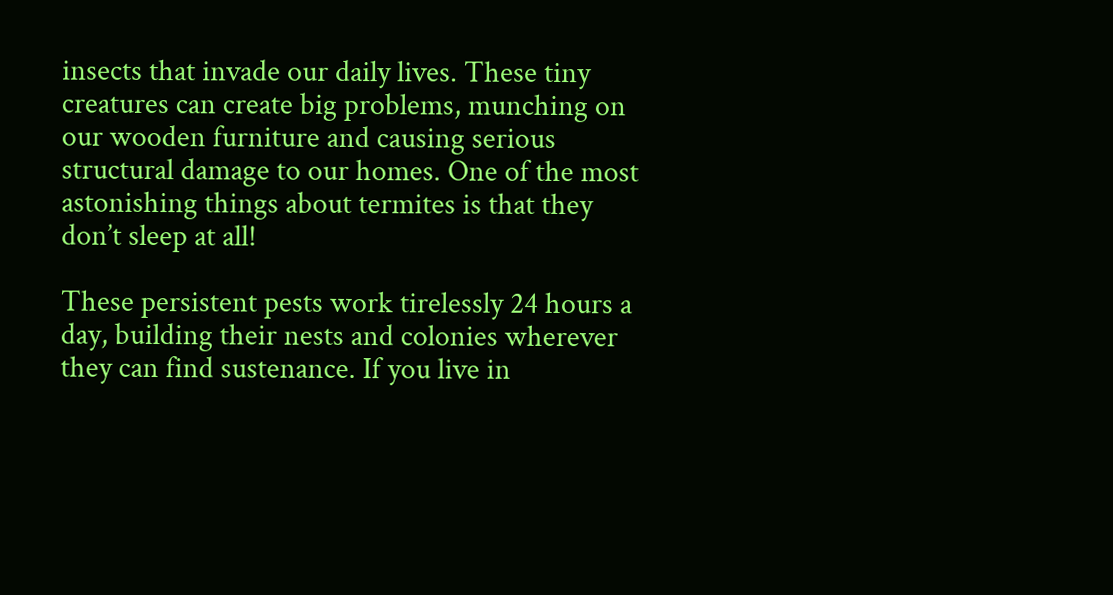insects that invade our daily lives. These tiny creatures can create big problems, munching on our wooden furniture and causing serious structural damage to our homes. One of the most astonishing things about termites is that they don’t sleep at all!

These persistent pests work tirelessly 24 hours a day, building their nests and colonies wherever they can find sustenance. If you live in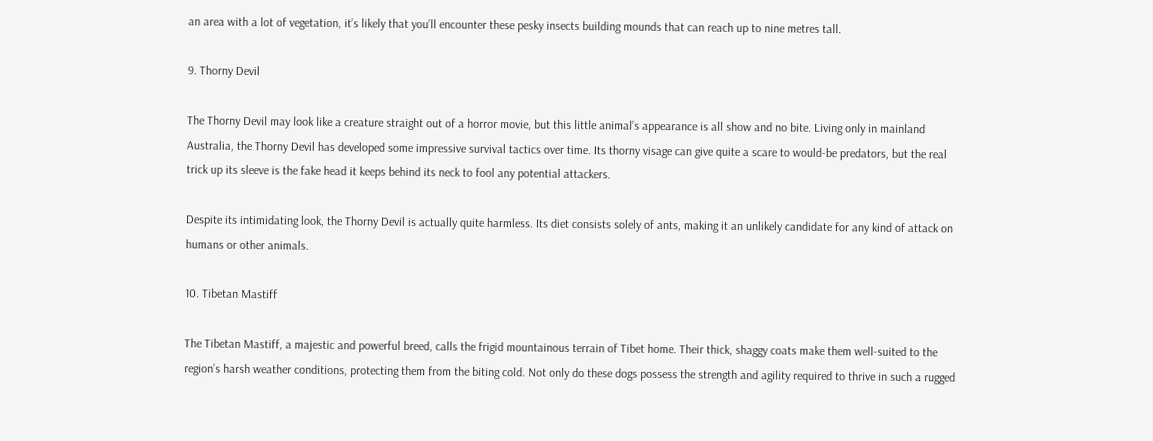an area with a lot of vegetation, it’s likely that you’ll encounter these pesky insects building mounds that can reach up to nine metres tall.

9. Thorny Devil

The Thorny Devil may look like a creature straight out of a horror movie, but this little animal’s appearance is all show and no bite. Living only in mainland Australia, the Thorny Devil has developed some impressive survival tactics over time. Its thorny visage can give quite a scare to would-be predators, but the real trick up its sleeve is the fake head it keeps behind its neck to fool any potential attackers.

Despite its intimidating look, the Thorny Devil is actually quite harmless. Its diet consists solely of ants, making it an unlikely candidate for any kind of attack on humans or other animals.

10. Tibetan Mastiff

The Tibetan Mastiff, a majestic and powerful breed, calls the frigid mountainous terrain of Tibet home. Their thick, shaggy coats make them well-suited to the region’s harsh weather conditions, protecting them from the biting cold. Not only do these dogs possess the strength and agility required to thrive in such a rugged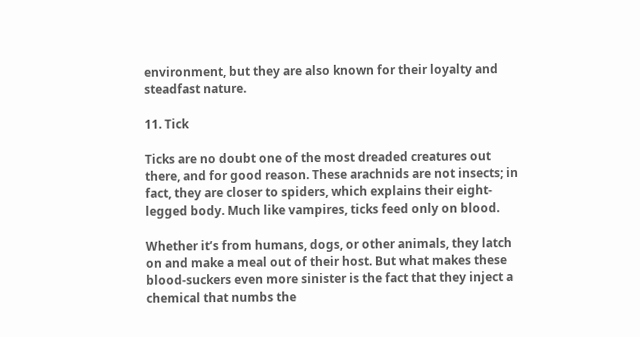environment, but they are also known for their loyalty and steadfast nature.

11. Tick

Ticks are no doubt one of the most dreaded creatures out there, and for good reason. These arachnids are not insects; in fact, they are closer to spiders, which explains their eight-legged body. Much like vampires, ticks feed only on blood.

Whether it’s from humans, dogs, or other animals, they latch on and make a meal out of their host. But what makes these blood-suckers even more sinister is the fact that they inject a chemical that numbs the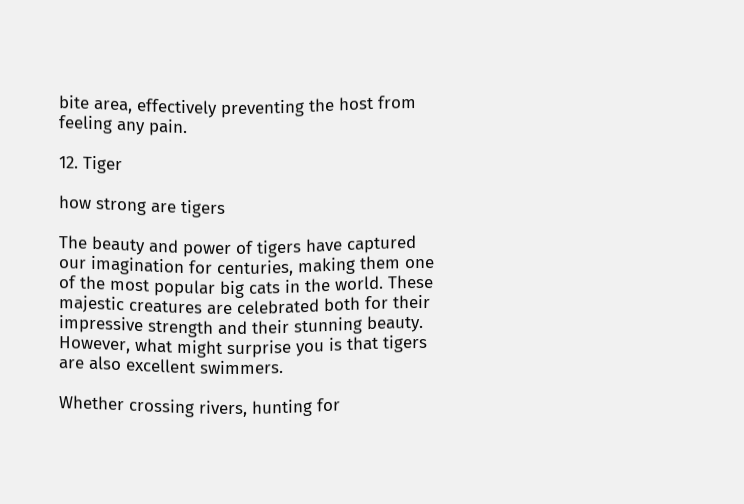bite area, effectively preventing the host from feeling any pain.

12. Tiger

how strong are tigers

The beauty and power of tigers have captured our imagination for centuries, making them one of the most popular big cats in the world. These majestic creatures are celebrated both for their impressive strength and their stunning beauty. However, what might surprise you is that tigers are also excellent swimmers.

Whether crossing rivers, hunting for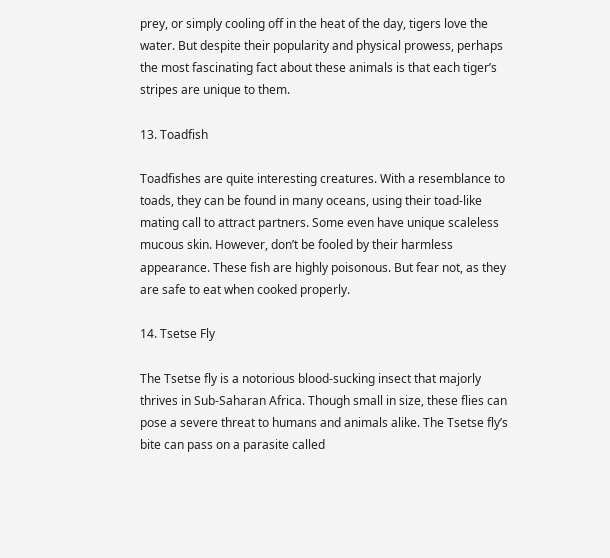prey, or simply cooling off in the heat of the day, tigers love the water. But despite their popularity and physical prowess, perhaps the most fascinating fact about these animals is that each tiger’s stripes are unique to them.

13. Toadfish

Toadfishes are quite interesting creatures. With a resemblance to toads, they can be found in many oceans, using their toad-like mating call to attract partners. Some even have unique scaleless mucous skin. However, don’t be fooled by their harmless appearance. These fish are highly poisonous. But fear not, as they are safe to eat when cooked properly.

14. Tsetse Fly

The Tsetse fly is a notorious blood-sucking insect that majorly thrives in Sub-Saharan Africa. Though small in size, these flies can pose a severe threat to humans and animals alike. The Tsetse fly’s bite can pass on a parasite called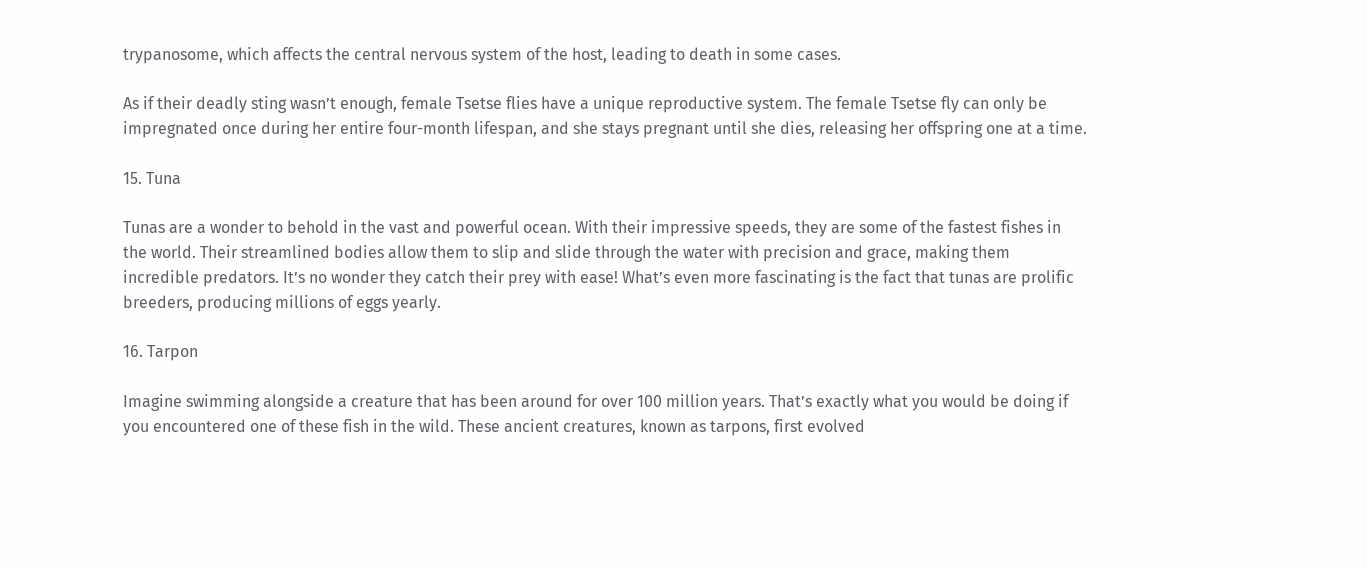trypanosome, which affects the central nervous system of the host, leading to death in some cases.

As if their deadly sting wasn’t enough, female Tsetse flies have a unique reproductive system. The female Tsetse fly can only be impregnated once during her entire four-month lifespan, and she stays pregnant until she dies, releasing her offspring one at a time.

15. Tuna

Tunas are a wonder to behold in the vast and powerful ocean. With their impressive speeds, they are some of the fastest fishes in the world. Their streamlined bodies allow them to slip and slide through the water with precision and grace, making them incredible predators. It’s no wonder they catch their prey with ease! What’s even more fascinating is the fact that tunas are prolific breeders, producing millions of eggs yearly.

16. Tarpon

Imagine swimming alongside a creature that has been around for over 100 million years. That’s exactly what you would be doing if you encountered one of these fish in the wild. These ancient creatures, known as tarpons, first evolved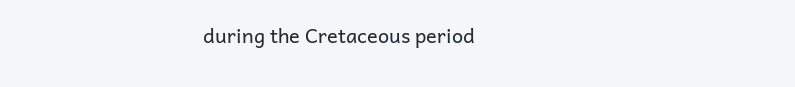during the Cretaceous period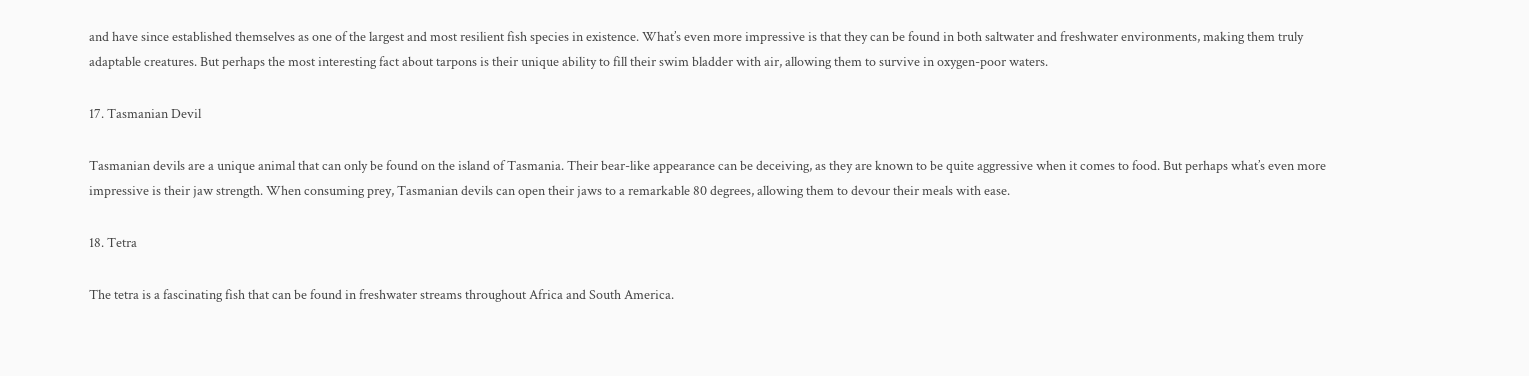and have since established themselves as one of the largest and most resilient fish species in existence. What’s even more impressive is that they can be found in both saltwater and freshwater environments, making them truly adaptable creatures. But perhaps the most interesting fact about tarpons is their unique ability to fill their swim bladder with air, allowing them to survive in oxygen-poor waters.

17. Tasmanian Devil

Tasmanian devils are a unique animal that can only be found on the island of Tasmania. Their bear-like appearance can be deceiving, as they are known to be quite aggressive when it comes to food. But perhaps what’s even more impressive is their jaw strength. When consuming prey, Tasmanian devils can open their jaws to a remarkable 80 degrees, allowing them to devour their meals with ease.

18. Tetra

The tetra is a fascinating fish that can be found in freshwater streams throughout Africa and South America.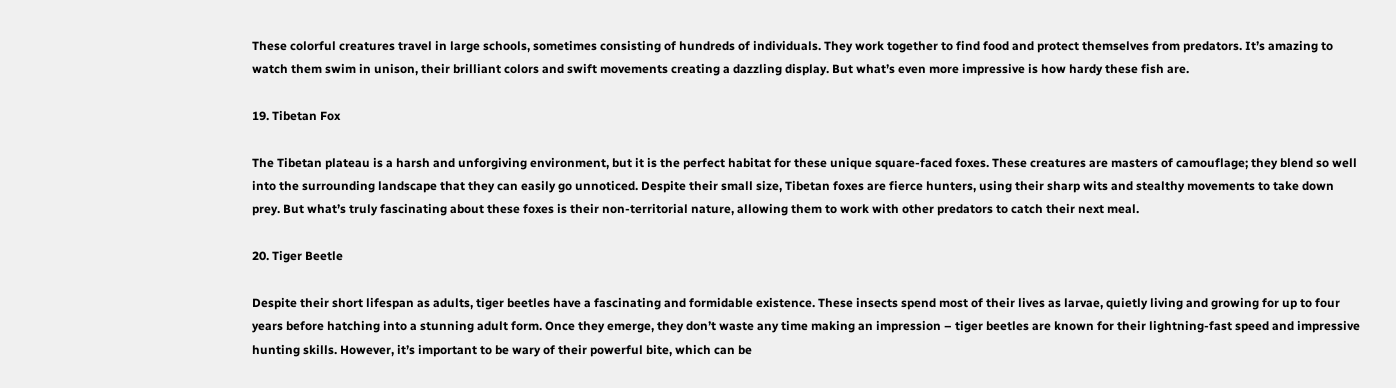These colorful creatures travel in large schools, sometimes consisting of hundreds of individuals. They work together to find food and protect themselves from predators. It’s amazing to watch them swim in unison, their brilliant colors and swift movements creating a dazzling display. But what’s even more impressive is how hardy these fish are.

19. Tibetan Fox

The Tibetan plateau is a harsh and unforgiving environment, but it is the perfect habitat for these unique square-faced foxes. These creatures are masters of camouflage; they blend so well into the surrounding landscape that they can easily go unnoticed. Despite their small size, Tibetan foxes are fierce hunters, using their sharp wits and stealthy movements to take down prey. But what’s truly fascinating about these foxes is their non-territorial nature, allowing them to work with other predators to catch their next meal.

20. Tiger Beetle

Despite their short lifespan as adults, tiger beetles have a fascinating and formidable existence. These insects spend most of their lives as larvae, quietly living and growing for up to four years before hatching into a stunning adult form. Once they emerge, they don’t waste any time making an impression – tiger beetles are known for their lightning-fast speed and impressive hunting skills. However, it’s important to be wary of their powerful bite, which can be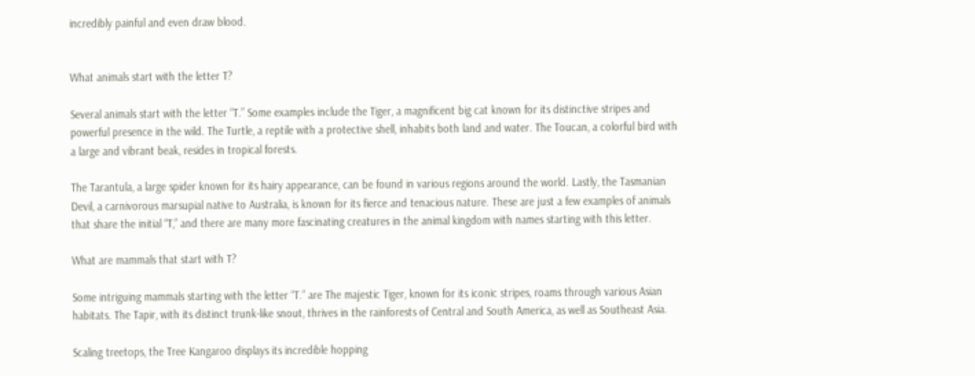incredibly painful and even draw blood.


What animals start with the letter T?

Several animals start with the letter “T.” Some examples include the Tiger, a magnificent big cat known for its distinctive stripes and powerful presence in the wild. The Turtle, a reptile with a protective shell, inhabits both land and water. The Toucan, a colorful bird with a large and vibrant beak, resides in tropical forests.

The Tarantula, a large spider known for its hairy appearance, can be found in various regions around the world. Lastly, the Tasmanian Devil, a carnivorous marsupial native to Australia, is known for its fierce and tenacious nature. These are just a few examples of animals that share the initial “T,” and there are many more fascinating creatures in the animal kingdom with names starting with this letter.

What are mammals that start with T?

Some intriguing mammals starting with the letter “T.” are The majestic Tiger, known for its iconic stripes, roams through various Asian habitats. The Tapir, with its distinct trunk-like snout, thrives in the rainforests of Central and South America, as well as Southeast Asia.

Scaling treetops, the Tree Kangaroo displays its incredible hopping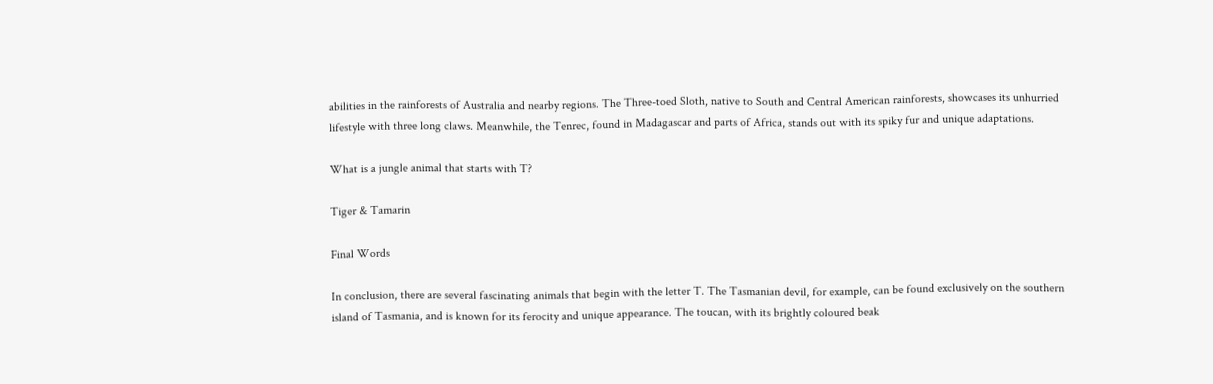abilities in the rainforests of Australia and nearby regions. The Three-toed Sloth, native to South and Central American rainforests, showcases its unhurried lifestyle with three long claws. Meanwhile, the Tenrec, found in Madagascar and parts of Africa, stands out with its spiky fur and unique adaptations.

What is a jungle animal that starts with T?

Tiger & Tamarin

Final Words

In conclusion, there are several fascinating animals that begin with the letter T. The Tasmanian devil, for example, can be found exclusively on the southern island of Tasmania, and is known for its ferocity and unique appearance. The toucan, with its brightly coloured beak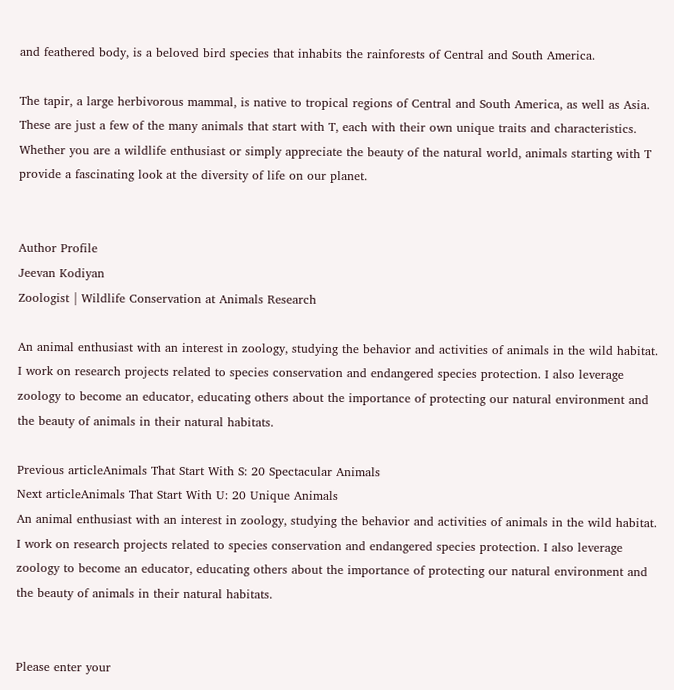and feathered body, is a beloved bird species that inhabits the rainforests of Central and South America.

The tapir, a large herbivorous mammal, is native to tropical regions of Central and South America, as well as Asia. These are just a few of the many animals that start with T, each with their own unique traits and characteristics. Whether you are a wildlife enthusiast or simply appreciate the beauty of the natural world, animals starting with T provide a fascinating look at the diversity of life on our planet.


Author Profile
Jeevan Kodiyan
Zoologist | Wildlife Conservation at Animals Research

An animal enthusiast with an interest in zoology, studying the behavior and activities of animals in the wild habitat. I work on research projects related to species conservation and endangered species protection. I also leverage zoology to become an educator, educating others about the importance of protecting our natural environment and the beauty of animals in their natural habitats.

Previous articleAnimals That Start With S: 20 Spectacular Animals
Next articleAnimals That Start With U: 20 Unique Animals
An animal enthusiast with an interest in zoology, studying the behavior and activities of animals in the wild habitat. I work on research projects related to species conservation and endangered species protection. I also leverage zoology to become an educator, educating others about the importance of protecting our natural environment and the beauty of animals in their natural habitats.


Please enter your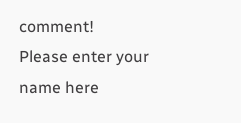comment!
Please enter your name here